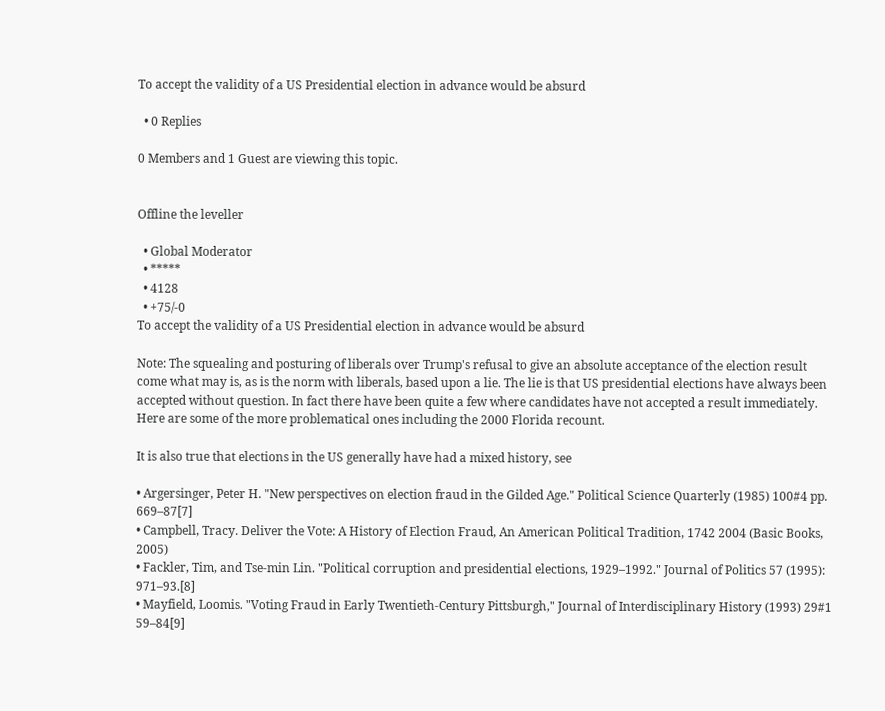To accept the validity of a US Presidential election in advance would be absurd

  • 0 Replies

0 Members and 1 Guest are viewing this topic.


Offline the leveller

  • Global Moderator
  • *****
  • 4128
  • +75/-0
To accept the validity of a US Presidential election in advance would be absurd

Note: The squealing and posturing of liberals over Trump's refusal to give an absolute acceptance of the election result come what may is, as is the norm with liberals, based upon a lie. The lie is that US presidential elections have always been accepted without question. In fact there have been quite a few where candidates have not accepted a result immediately. Here are some of the more problematical ones including the 2000 Florida recount.

It is also true that elections in the US generally have had a mixed history, see

• Argersinger, Peter H. "New perspectives on election fraud in the Gilded Age." Political Science Quarterly (1985) 100#4 pp. 669–87[7]
• Campbell, Tracy. Deliver the Vote: A History of Election Fraud, An American Political Tradition, 1742 2004 (Basic Books, 2005)
• Fackler, Tim, and Tse-min Lin. "Political corruption and presidential elections, 1929–1992." Journal of Politics 57 (1995): 971–93.[8]
• Mayfield, Loomis. "Voting Fraud in Early Twentieth-Century Pittsburgh," Journal of Interdisciplinary History (1993) 29#1 59–84[9]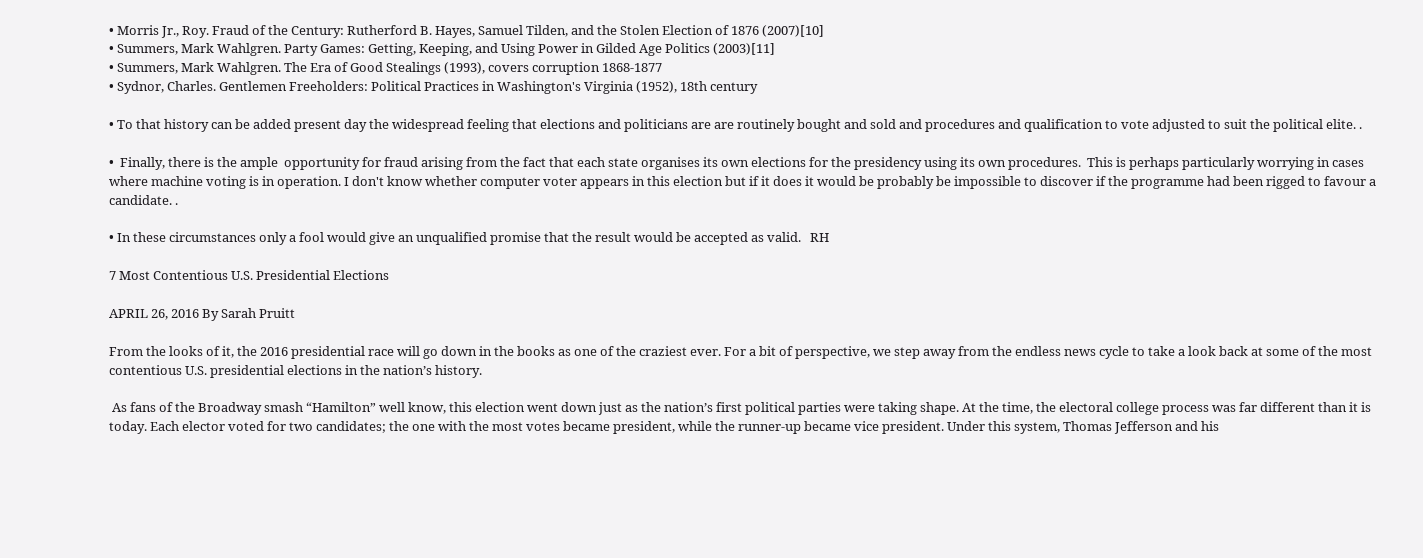• Morris Jr., Roy. Fraud of the Century: Rutherford B. Hayes, Samuel Tilden, and the Stolen Election of 1876 (2007)[10]
• Summers, Mark Wahlgren. Party Games: Getting, Keeping, and Using Power in Gilded Age Politics (2003)[11]
• Summers, Mark Wahlgren. The Era of Good Stealings (1993), covers corruption 1868-1877
• Sydnor, Charles. Gentlemen Freeholders: Political Practices in Washington's Virginia (1952), 18th century

• To that history can be added present day the widespread feeling that elections and politicians are are routinely bought and sold and procedures and qualification to vote adjusted to suit the political elite. .

•  Finally, there is the ample  opportunity for fraud arising from the fact that each state organises its own elections for the presidency using its own procedures.  This is perhaps particularly worrying in cases where machine voting is in operation. I don't know whether computer voter appears in this election but if it does it would be probably be impossible to discover if the programme had been rigged to favour a candidate. .

• In these circumstances only a fool would give an unqualified promise that the result would be accepted as valid.   RH

7 Most Contentious U.S. Presidential Elections

APRIL 26, 2016 By Sarah Pruitt

From the looks of it, the 2016 presidential race will go down in the books as one of the craziest ever. For a bit of perspective, we step away from the endless news cycle to take a look back at some of the most contentious U.S. presidential elections in the nation’s history.

 As fans of the Broadway smash “Hamilton” well know, this election went down just as the nation’s first political parties were taking shape. At the time, the electoral college process was far different than it is today. Each elector voted for two candidates; the one with the most votes became president, while the runner-up became vice president. Under this system, Thomas Jefferson and his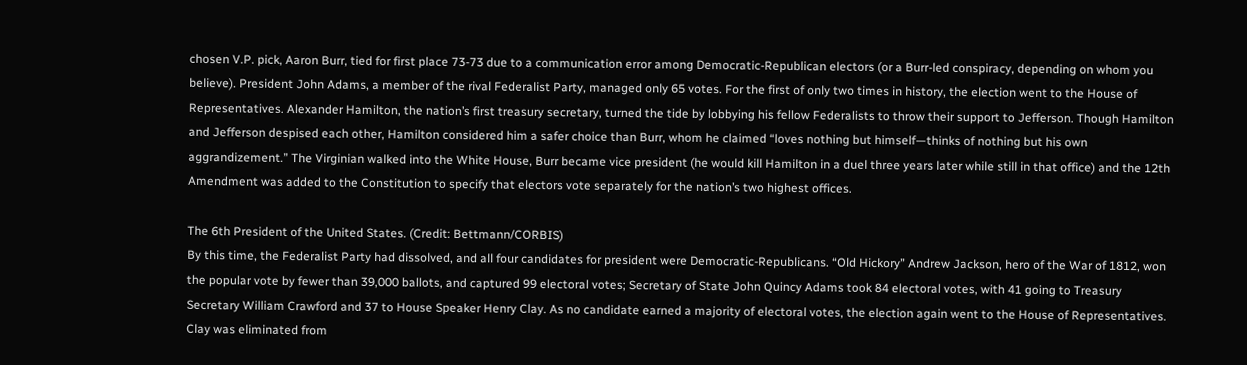chosen V.P. pick, Aaron Burr, tied for first place 73-73 due to a communication error among Democratic-Republican electors (or a Burr-led conspiracy, depending on whom you believe). President John Adams, a member of the rival Federalist Party, managed only 65 votes. For the first of only two times in history, the election went to the House of Representatives. Alexander Hamilton, the nation’s first treasury secretary, turned the tide by lobbying his fellow Federalists to throw their support to Jefferson. Though Hamilton and Jefferson despised each other, Hamilton considered him a safer choice than Burr, whom he claimed “loves nothing but himself—thinks of nothing but his own aggrandizement.” The Virginian walked into the White House, Burr became vice president (he would kill Hamilton in a duel three years later while still in that office) and the 12th Amendment was added to the Constitution to specify that electors vote separately for the nation’s two highest offices.

The 6th President of the United States. (Credit: Bettmann/CORBIS)
By this time, the Federalist Party had dissolved, and all four candidates for president were Democratic-Republicans. “Old Hickory” Andrew Jackson, hero of the War of 1812, won the popular vote by fewer than 39,000 ballots, and captured 99 electoral votes; Secretary of State John Quincy Adams took 84 electoral votes, with 41 going to Treasury Secretary William Crawford and 37 to House Speaker Henry Clay. As no candidate earned a majority of electoral votes, the election again went to the House of Representatives. Clay was eliminated from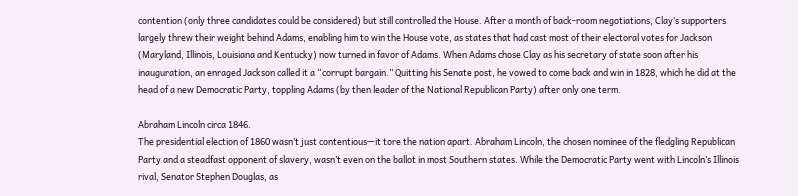contention (only three candidates could be considered) but still controlled the House. After a month of back-room negotiations, Clay’s supporters largely threw their weight behind Adams, enabling him to win the House vote, as states that had cast most of their electoral votes for Jackson (Maryland, Illinois, Louisiana and Kentucky) now turned in favor of Adams. When Adams chose Clay as his secretary of state soon after his inauguration, an enraged Jackson called it a “corrupt bargain.” Quitting his Senate post, he vowed to come back and win in 1828, which he did at the head of a new Democratic Party, toppling Adams (by then leader of the National Republican Party) after only one term.

Abraham Lincoln circa 1846.
The presidential election of 1860 wasn’t just contentious—it tore the nation apart. Abraham Lincoln, the chosen nominee of the fledgling Republican Party and a steadfast opponent of slavery, wasn’t even on the ballot in most Southern states. While the Democratic Party went with Lincoln’s Illinois rival, Senator Stephen Douglas, as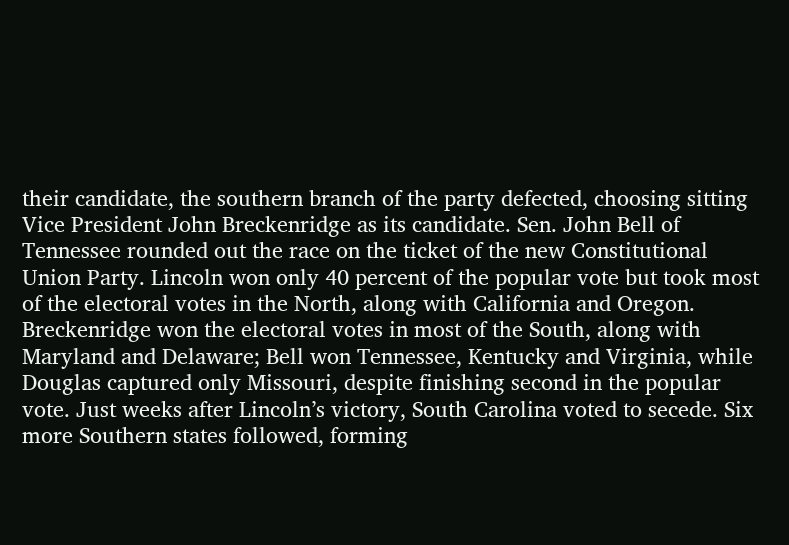their candidate, the southern branch of the party defected, choosing sitting Vice President John Breckenridge as its candidate. Sen. John Bell of Tennessee rounded out the race on the ticket of the new Constitutional Union Party. Lincoln won only 40 percent of the popular vote but took most of the electoral votes in the North, along with California and Oregon. Breckenridge won the electoral votes in most of the South, along with Maryland and Delaware; Bell won Tennessee, Kentucky and Virginia, while Douglas captured only Missouri, despite finishing second in the popular vote. Just weeks after Lincoln’s victory, South Carolina voted to secede. Six more Southern states followed, forming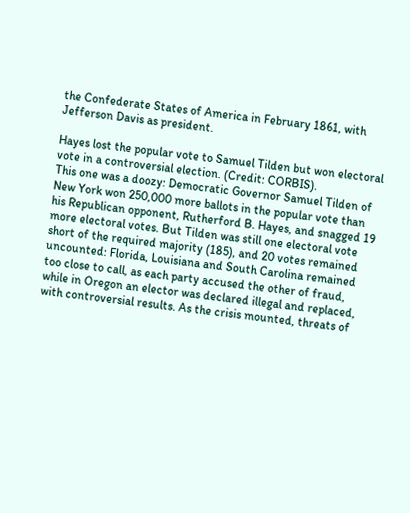the Confederate States of America in February 1861, with Jefferson Davis as president.

Hayes lost the popular vote to Samuel Tilden but won electoral vote in a controversial election. (Credit: CORBIS).
This one was a doozy: Democratic Governor Samuel Tilden of New York won 250,000 more ballots in the popular vote than his Republican opponent, Rutherford B. Hayes, and snagged 19 more electoral votes. But Tilden was still one electoral vote short of the required majority (185), and 20 votes remained uncounted: Florida, Louisiana and South Carolina remained too close to call, as each party accused the other of fraud, while in Oregon an elector was declared illegal and replaced, with controversial results. As the crisis mounted, threats of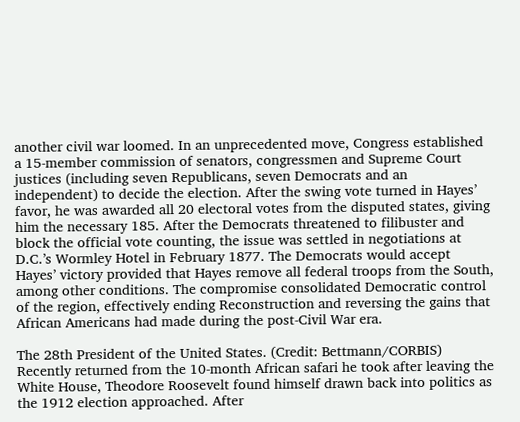another civil war loomed. In an unprecedented move, Congress established a 15-member commission of senators, congressmen and Supreme Court justices (including seven Republicans, seven Democrats and an independent) to decide the election. After the swing vote turned in Hayes’ favor, he was awarded all 20 electoral votes from the disputed states, giving him the necessary 185. After the Democrats threatened to filibuster and block the official vote counting, the issue was settled in negotiations at D.C.’s Wormley Hotel in February 1877. The Democrats would accept Hayes’ victory provided that Hayes remove all federal troops from the South, among other conditions. The compromise consolidated Democratic control of the region, effectively ending Reconstruction and reversing the gains that African Americans had made during the post-Civil War era.

The 28th President of the United States. (Credit: Bettmann/CORBIS)
Recently returned from the 10-month African safari he took after leaving the White House, Theodore Roosevelt found himself drawn back into politics as the 1912 election approached. After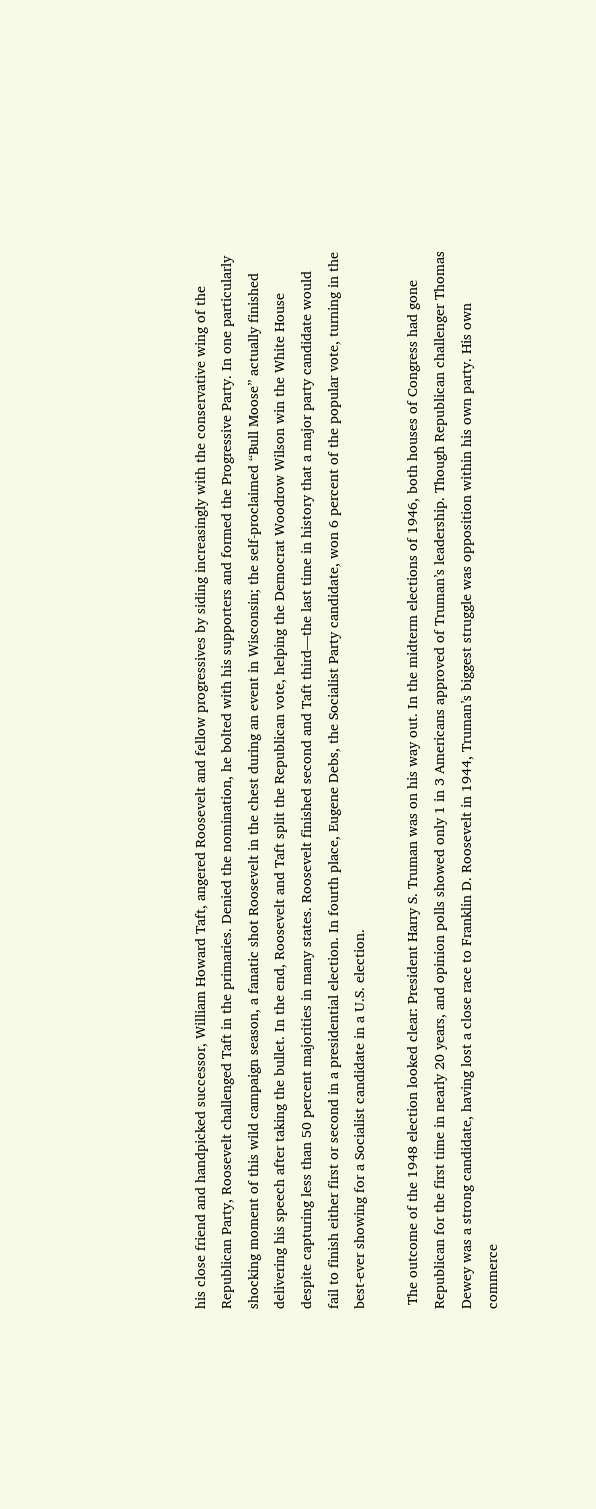his close friend and handpicked successor, William Howard Taft, angered Roosevelt and fellow progressives by siding increasingly with the conservative wing of the Republican Party, Roosevelt challenged Taft in the primaries. Denied the nomination, he bolted with his supporters and formed the Progressive Party. In one particularly shocking moment of this wild campaign season, a fanatic shot Roosevelt in the chest during an event in Wisconsin; the self-proclaimed “Bull Moose” actually finished delivering his speech after taking the bullet. In the end, Roosevelt and Taft split the Republican vote, helping the Democrat Woodrow Wilson win the White House despite capturing less than 50 percent majorities in many states. Roosevelt finished second and Taft third—the last time in history that a major party candidate would fail to finish either first or second in a presidential election. In fourth place, Eugene Debs, the Socialist Party candidate, won 6 percent of the popular vote, turning in the best-ever showing for a Socialist candidate in a U.S. election.

 The outcome of the 1948 election looked clear: President Harry S. Truman was on his way out. In the midterm elections of 1946, both houses of Congress had gone Republican for the first time in nearly 20 years, and opinion polls showed only 1 in 3 Americans approved of Truman’s leadership. Though Republican challenger Thomas Dewey was a strong candidate, having lost a close race to Franklin D. Roosevelt in 1944, Truman’s biggest struggle was opposition within his own party. His own commerce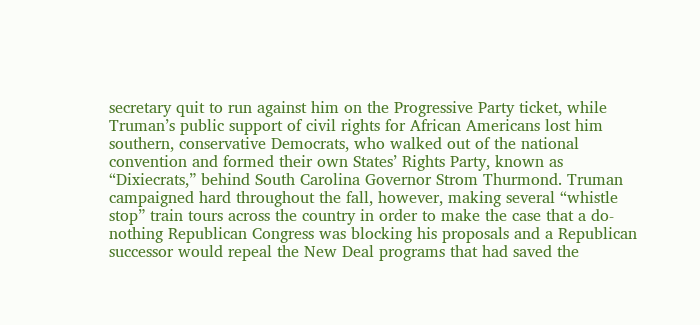secretary quit to run against him on the Progressive Party ticket, while Truman’s public support of civil rights for African Americans lost him southern, conservative Democrats, who walked out of the national convention and formed their own States’ Rights Party, known as “Dixiecrats,” behind South Carolina Governor Strom Thurmond. Truman campaigned hard throughout the fall, however, making several “whistle stop” train tours across the country in order to make the case that a do-nothing Republican Congress was blocking his proposals and a Republican successor would repeal the New Deal programs that had saved the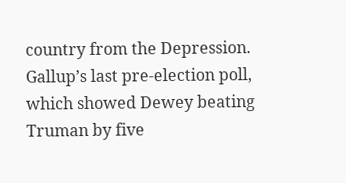country from the Depression. Gallup’s last pre-election poll, which showed Dewey beating Truman by five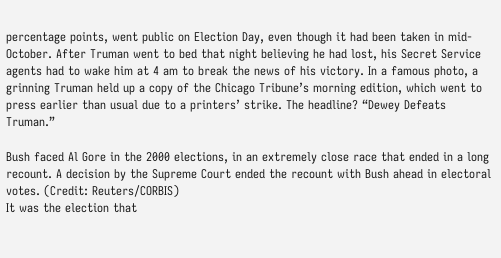percentage points, went public on Election Day, even though it had been taken in mid-October. After Truman went to bed that night believing he had lost, his Secret Service agents had to wake him at 4 am to break the news of his victory. In a famous photo, a grinning Truman held up a copy of the Chicago Tribune’s morning edition, which went to press earlier than usual due to a printers’ strike. The headline? “Dewey Defeats Truman.”

Bush faced Al Gore in the 2000 elections, in an extremely close race that ended in a long recount. A decision by the Supreme Court ended the recount with Bush ahead in electoral votes. (Credit: Reuters/CORBIS)
It was the election that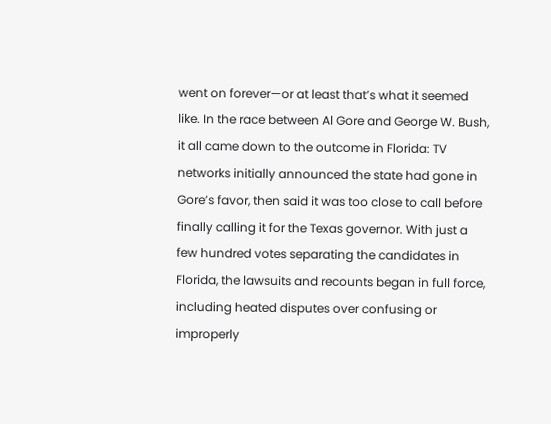went on forever—or at least that’s what it seemed like. In the race between Al Gore and George W. Bush, it all came down to the outcome in Florida: TV networks initially announced the state had gone in Gore’s favor, then said it was too close to call before finally calling it for the Texas governor. With just a few hundred votes separating the candidates in Florida, the lawsuits and recounts began in full force, including heated disputes over confusing or improperly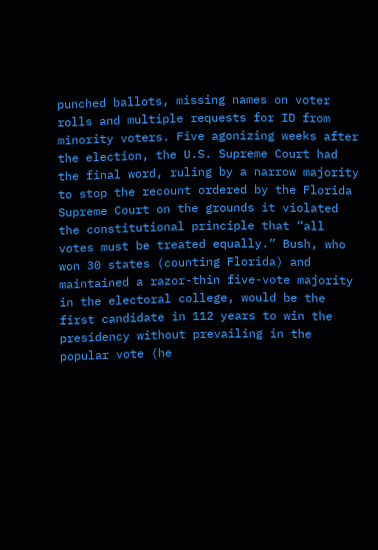punched ballots, missing names on voter rolls and multiple requests for ID from minority voters. Five agonizing weeks after the election, the U.S. Supreme Court had the final word, ruling by a narrow majority to stop the recount ordered by the Florida Supreme Court on the grounds it violated the constitutional principle that “all votes must be treated equally.” Bush, who won 30 states (counting Florida) and maintained a razor-thin five-vote majority in the electoral college, would be the first candidate in 112 years to win the presidency without prevailing in the popular vote (he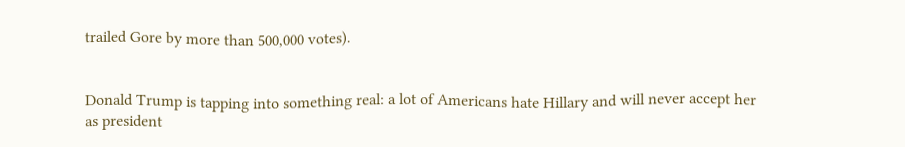trailed Gore by more than 500,000 votes).


Donald Trump is tapping into something real: a lot of Americans hate Hillary and will never accept her as president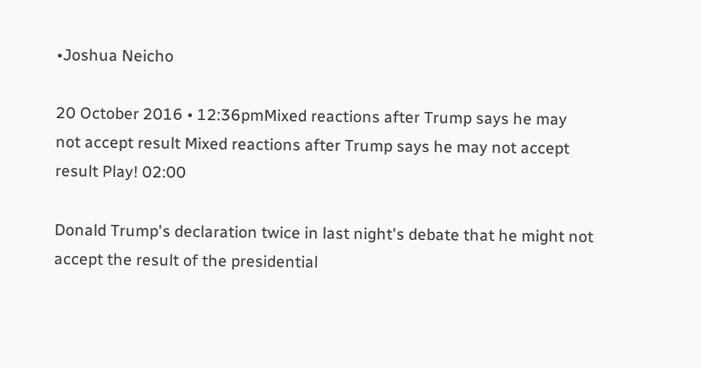•Joshua Neicho

20 October 2016 • 12:36pmMixed reactions after Trump says he may not accept result Mixed reactions after Trump says he may not accept result Play! 02:00

Donald Trump's declaration twice in last night's debate that he might not accept the result of the presidential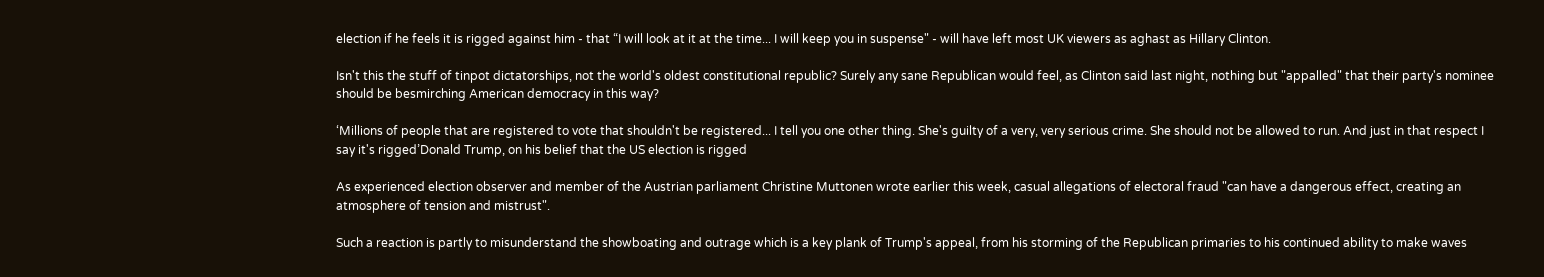election if he feels it is rigged against him - that “I will look at it at the time... I will keep you in suspense" - will have left most UK viewers as aghast as Hillary Clinton.

Isn't this the stuff of tinpot dictatorships, not the world's oldest constitutional republic? Surely any sane Republican would feel, as Clinton said last night, nothing but "appalled" that their party's nominee should be besmirching American democracy in this way?

‘Millions of people that are registered to vote that shouldn't be registered... I tell you one other thing. She's guilty of a very, very serious crime. She should not be allowed to run. And just in that respect I say it's rigged’Donald Trump, on his belief that the US election is rigged

As experienced election observer and member of the Austrian parliament Christine Muttonen wrote earlier this week, casual allegations of electoral fraud "can have a dangerous effect, creating an atmosphere of tension and mistrust".

Such a reaction is partly to misunderstand the showboating and outrage which is a key plank of Trump's appeal, from his storming of the Republican primaries to his continued ability to make waves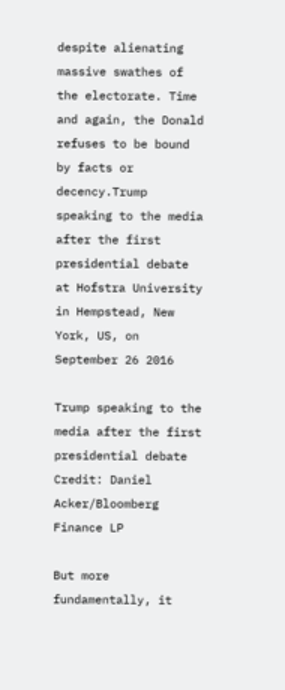despite alienating massive swathes of the electorate. Time and again, the Donald refuses to be bound by facts or decency.Trump speaking to the media after the first presidential debate at Hofstra University in Hempstead, New York, US, on September 26 2016

Trump speaking to the media after the first presidential debate Credit: Daniel Acker/Bloomberg Finance LP

But more fundamentally, it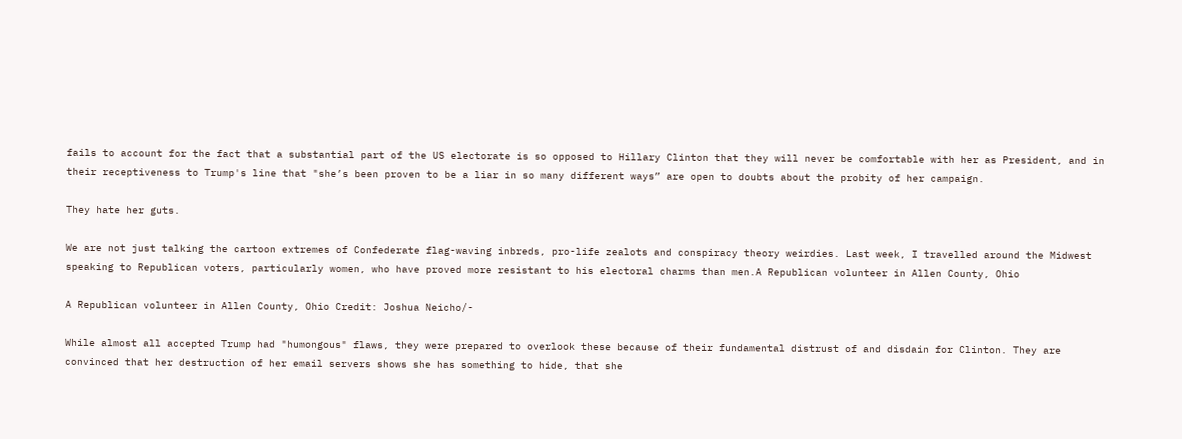fails to account for the fact that a substantial part of the US electorate is so opposed to Hillary Clinton that they will never be comfortable with her as President, and in their receptiveness to Trump's line that "she’s been proven to be a liar in so many different ways” are open to doubts about the probity of her campaign.

They hate her guts.

We are not just talking the cartoon extremes of Confederate flag-waving inbreds, pro-life zealots and conspiracy theory weirdies. Last week, I travelled around the Midwest speaking to Republican voters, particularly women, who have proved more resistant to his electoral charms than men.A Republican volunteer in Allen County, Ohio

A Republican volunteer in Allen County, Ohio Credit: Joshua Neicho/-

While almost all accepted Trump had "humongous" flaws, they were prepared to overlook these because of their fundamental distrust of and disdain for Clinton. They are convinced that her destruction of her email servers shows she has something to hide, that she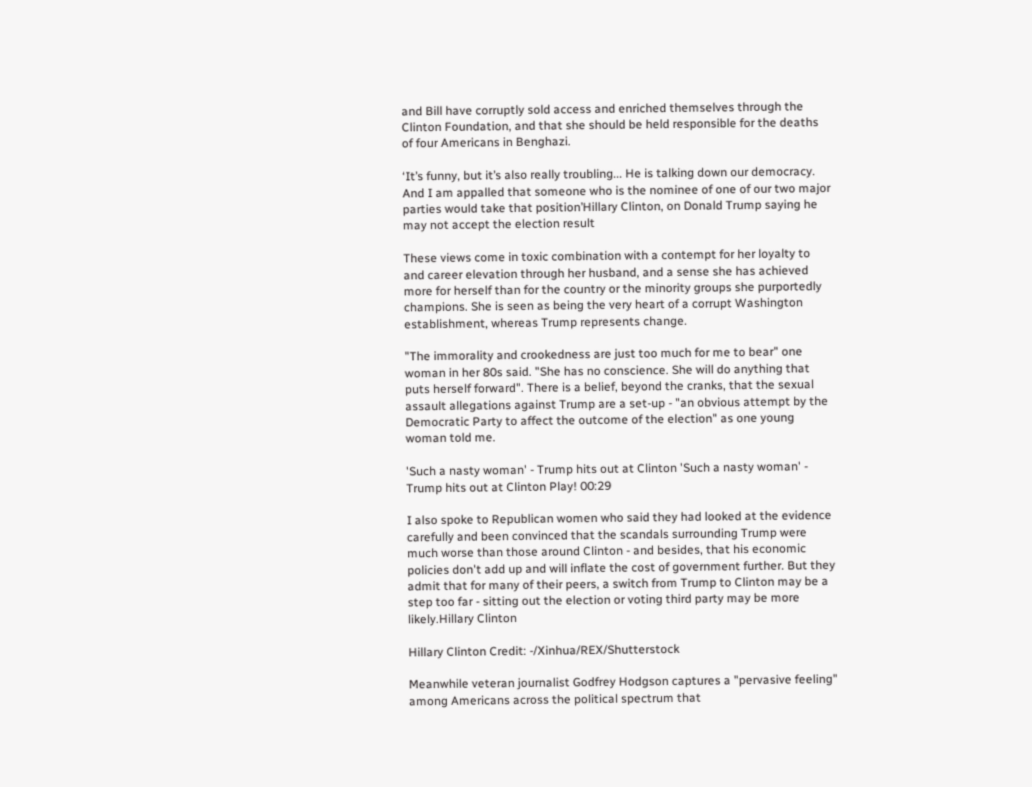and Bill have corruptly sold access and enriched themselves through the Clinton Foundation, and that she should be held responsible for the deaths of four Americans in Benghazi.

‘It’s funny, but it’s also really troubling... He is talking down our democracy. And I am appalled that someone who is the nominee of one of our two major parties would take that position’Hillary Clinton, on Donald Trump saying he may not accept the election result

These views come in toxic combination with a contempt for her loyalty to and career elevation through her husband, and a sense she has achieved more for herself than for the country or the minority groups she purportedly champions. She is seen as being the very heart of a corrupt Washington establishment, whereas Trump represents change.

"The immorality and crookedness are just too much for me to bear" one woman in her 80s said. "She has no conscience. She will do anything that puts herself forward". There is a belief, beyond the cranks, that the sexual assault allegations against Trump are a set-up - "an obvious attempt by the Democratic Party to affect the outcome of the election" as one young woman told me.

'Such a nasty woman' - Trump hits out at Clinton 'Such a nasty woman' - Trump hits out at Clinton Play! 00:29

I also spoke to Republican women who said they had looked at the evidence carefully and been convinced that the scandals surrounding Trump were much worse than those around Clinton - and besides, that his economic policies don't add up and will inflate the cost of government further. But they admit that for many of their peers, a switch from Trump to Clinton may be a step too far - sitting out the election or voting third party may be more likely.Hillary Clinton

Hillary Clinton Credit: -/Xinhua/REX/Shutterstock

Meanwhile veteran journalist Godfrey Hodgson captures a "pervasive feeling" among Americans across the political spectrum that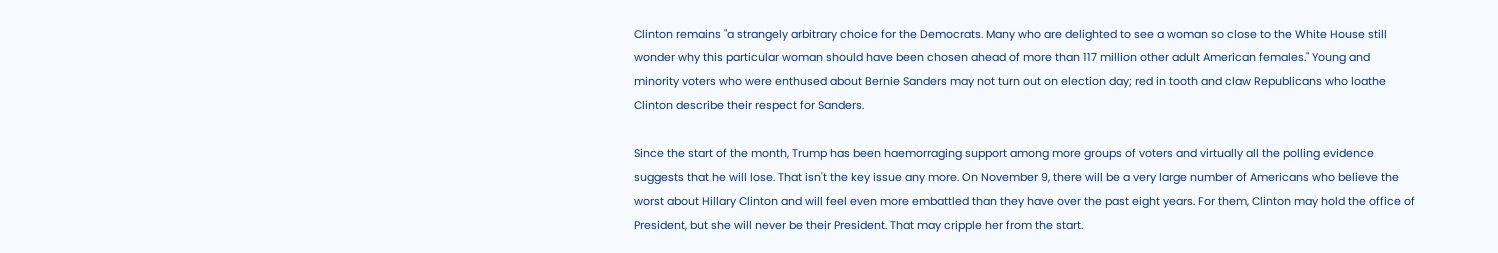Clinton remains "a strangely arbitrary choice for the Democrats. Many who are delighted to see a woman so close to the White House still wonder why this particular woman should have been chosen ahead of more than 117 million other adult American females." Young and minority voters who were enthused about Bernie Sanders may not turn out on election day; red in tooth and claw Republicans who loathe Clinton describe their respect for Sanders.

Since the start of the month, Trump has been haemorraging support among more groups of voters and virtually all the polling evidence suggests that he will lose. That isn't the key issue any more. On November 9, there will be a very large number of Americans who believe the worst about Hillary Clinton and will feel even more embattled than they have over the past eight years. For them, Clinton may hold the office of President, but she will never be their President. That may cripple her from the start.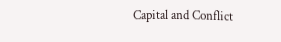Capital and Conflict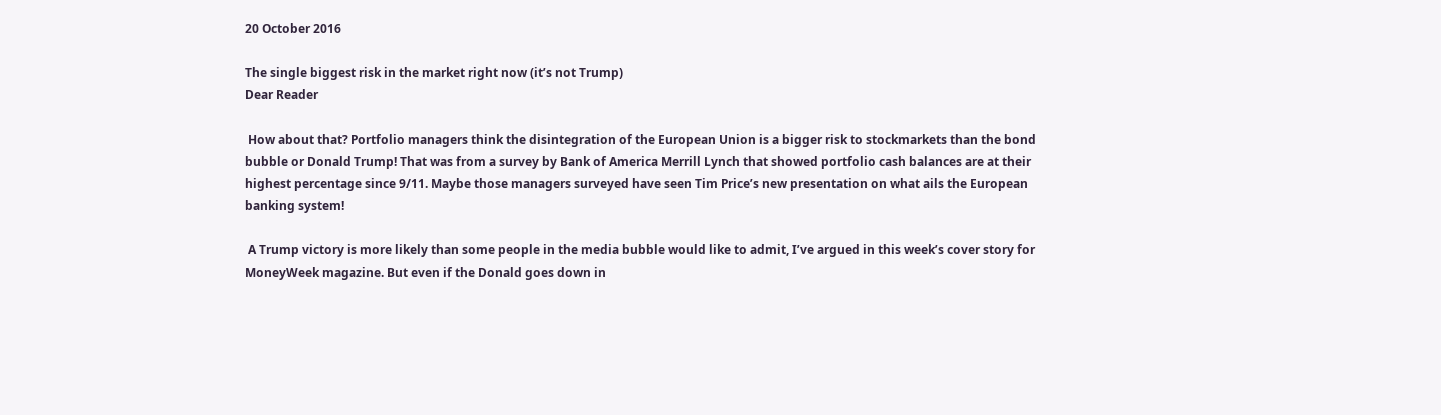20 October 2016

The single biggest risk in the market right now (it’s not Trump)
Dear Reader

 How about that? Portfolio managers think the disintegration of the European Union is a bigger risk to stockmarkets than the bond bubble or Donald Trump! That was from a survey by Bank of America Merrill Lynch that showed portfolio cash balances are at their highest percentage since 9/11. Maybe those managers surveyed have seen Tim Price’s new presentation on what ails the European banking system!

 A Trump victory is more likely than some people in the media bubble would like to admit, I’ve argued in this week’s cover story for MoneyWeek magazine. But even if the Donald goes down in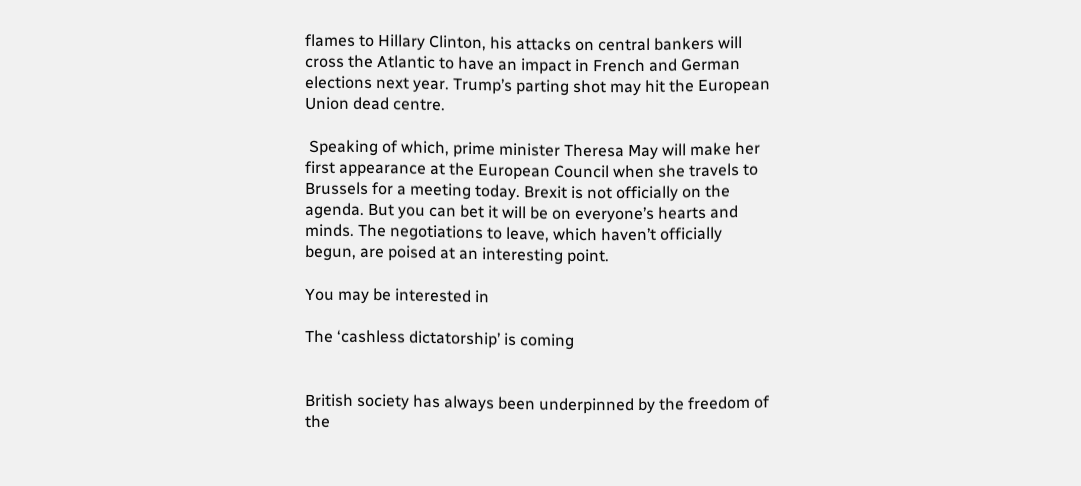flames to Hillary Clinton, his attacks on central bankers will cross the Atlantic to have an impact in French and German elections next year. Trump’s parting shot may hit the European Union dead centre.

 Speaking of which, prime minister Theresa May will make her first appearance at the European Council when she travels to Brussels for a meeting today. Brexit is not officially on the agenda. But you can bet it will be on everyone’s hearts and minds. The negotiations to leave, which haven’t officially begun, are poised at an interesting point.

You may be interested in

The ‘cashless dictatorship’ is coming


British society has always been underpinned by the freedom of the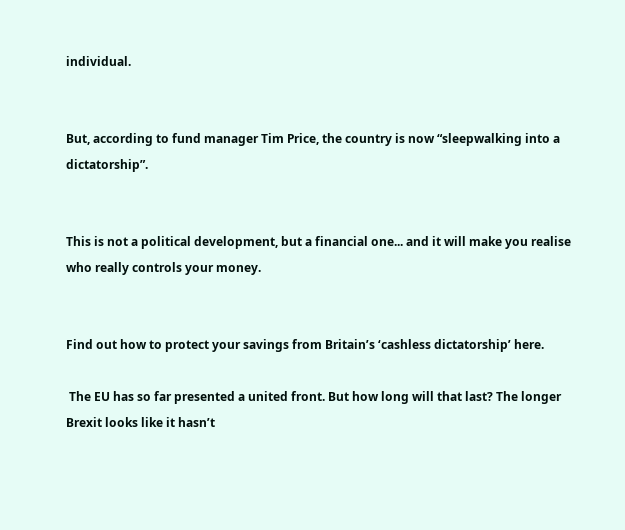individual.


But, according to fund manager Tim Price, the country is now “sleepwalking into a dictatorship”.


This is not a political development, but a financial one... and it will make you realise who really controls your money.


Find out how to protect your savings from Britain’s ‘cashless dictatorship’ here.

 The EU has so far presented a united front. But how long will that last? The longer Brexit looks like it hasn’t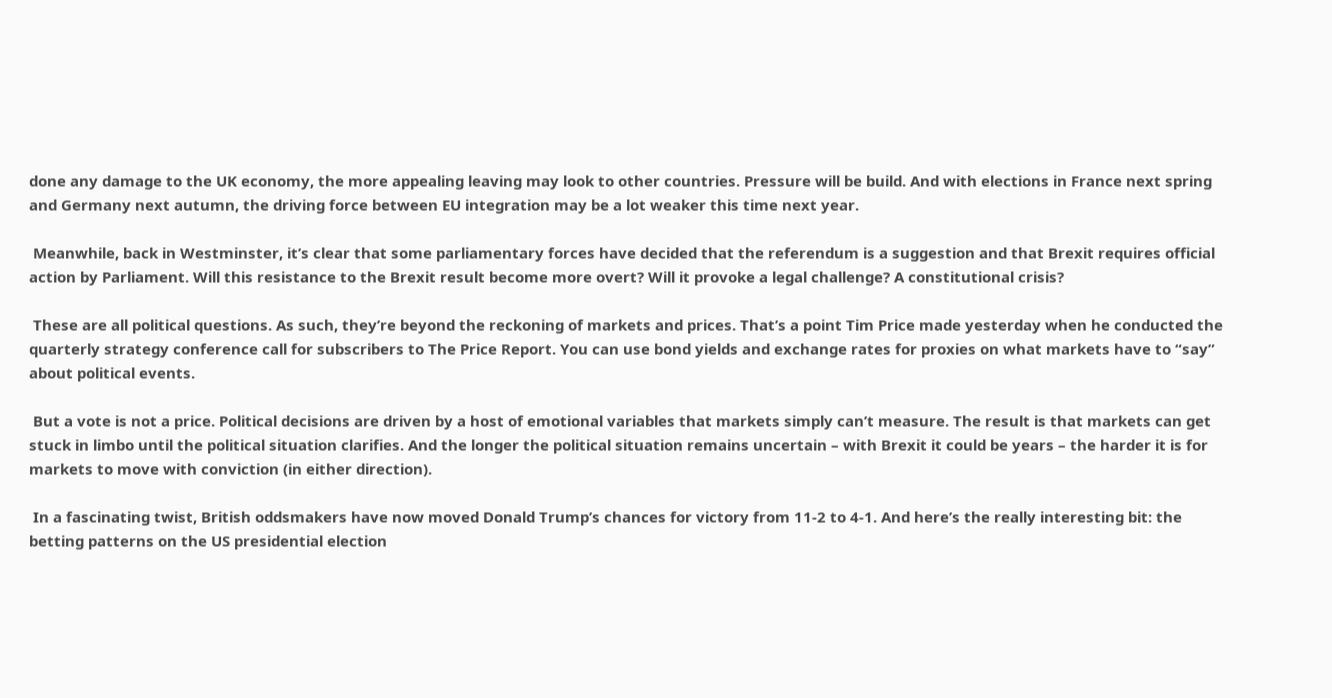done any damage to the UK economy, the more appealing leaving may look to other countries. Pressure will be build. And with elections in France next spring and Germany next autumn, the driving force between EU integration may be a lot weaker this time next year.

 Meanwhile, back in Westminster, it’s clear that some parliamentary forces have decided that the referendum is a suggestion and that Brexit requires official action by Parliament. Will this resistance to the Brexit result become more overt? Will it provoke a legal challenge? A constitutional crisis?

 These are all political questions. As such, they’re beyond the reckoning of markets and prices. That’s a point Tim Price made yesterday when he conducted the quarterly strategy conference call for subscribers to The Price Report. You can use bond yields and exchange rates for proxies on what markets have to “say” about political events.

 But a vote is not a price. Political decisions are driven by a host of emotional variables that markets simply can’t measure. The result is that markets can get stuck in limbo until the political situation clarifies. And the longer the political situation remains uncertain – with Brexit it could be years – the harder it is for markets to move with conviction (in either direction).

 In a fascinating twist, British oddsmakers have now moved Donald Trump’s chances for victory from 11-2 to 4-1. And here’s the really interesting bit: the betting patterns on the US presidential election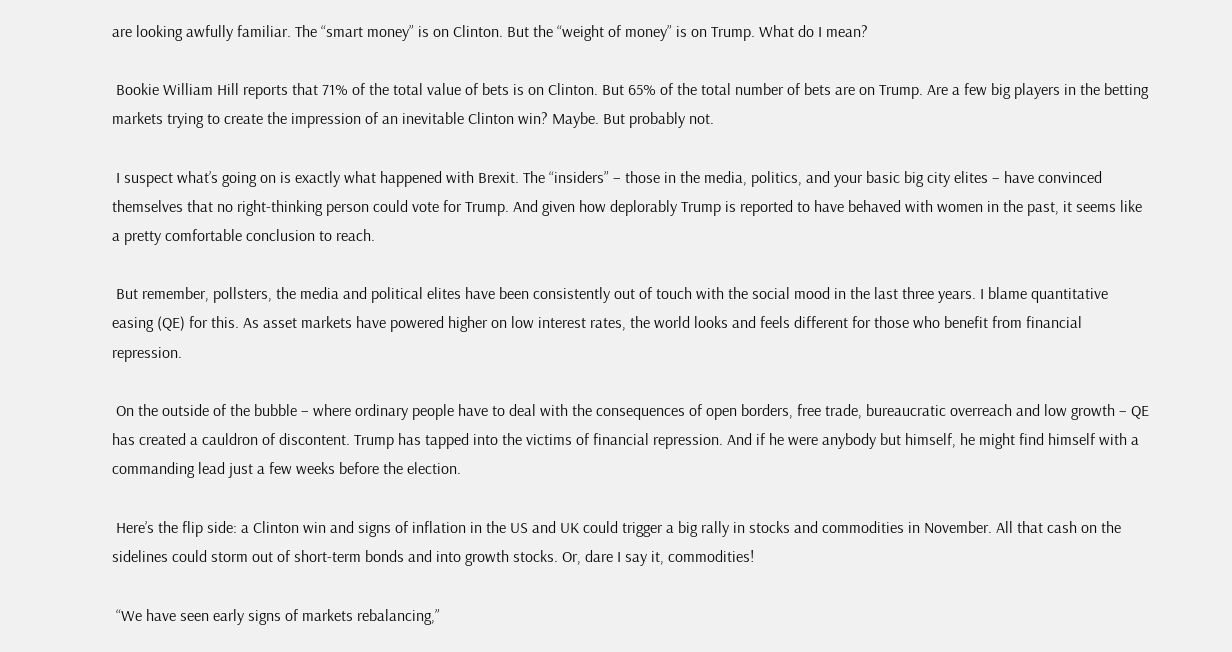are looking awfully familiar. The “smart money” is on Clinton. But the “weight of money” is on Trump. What do I mean?

 Bookie William Hill reports that 71% of the total value of bets is on Clinton. But 65% of the total number of bets are on Trump. Are a few big players in the betting markets trying to create the impression of an inevitable Clinton win? Maybe. But probably not.

 I suspect what’s going on is exactly what happened with Brexit. The “insiders” – those in the media, politics, and your basic big city elites – have convinced themselves that no right-thinking person could vote for Trump. And given how deplorably Trump is reported to have behaved with women in the past, it seems like a pretty comfortable conclusion to reach.

 But remember, pollsters, the media and political elites have been consistently out of touch with the social mood in the last three years. I blame quantitative easing (QE) for this. As asset markets have powered higher on low interest rates, the world looks and feels different for those who benefit from financial repression.

 On the outside of the bubble – where ordinary people have to deal with the consequences of open borders, free trade, bureaucratic overreach and low growth – QE has created a cauldron of discontent. Trump has tapped into the victims of financial repression. And if he were anybody but himself, he might find himself with a commanding lead just a few weeks before the election.

 Here’s the flip side: a Clinton win and signs of inflation in the US and UK could trigger a big rally in stocks and commodities in November. All that cash on the sidelines could storm out of short-term bonds and into growth stocks. Or, dare I say it, commodities!

 “We have seen early signs of markets rebalancing,”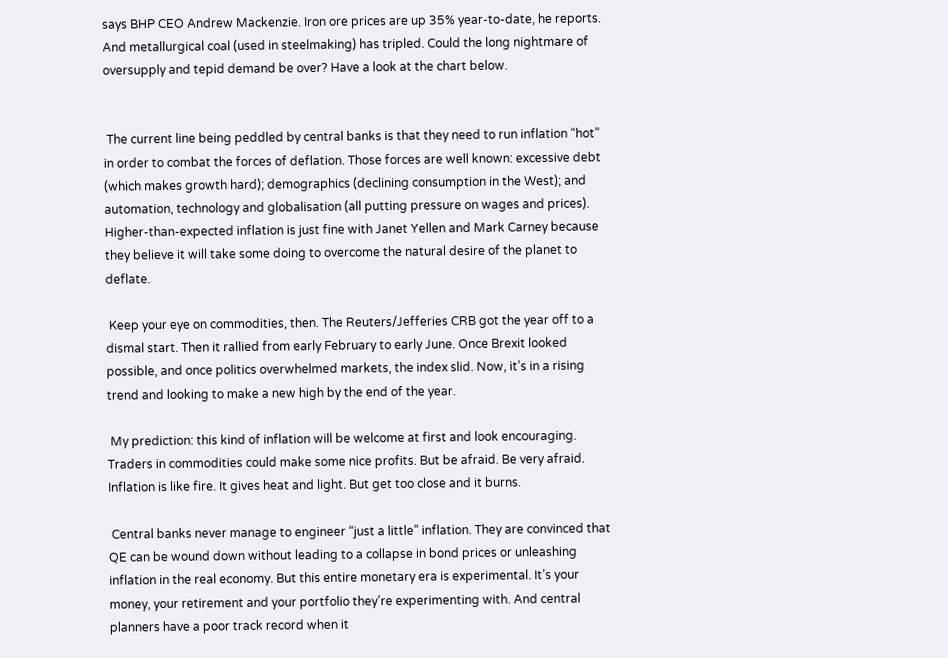says BHP CEO Andrew Mackenzie. Iron ore prices are up 35% year-to-date, he reports. And metallurgical coal (used in steelmaking) has tripled. Could the long nightmare of oversupply and tepid demand be over? Have a look at the chart below.


 The current line being peddled by central banks is that they need to run inflation “hot” in order to combat the forces of deflation. Those forces are well known: excessive debt (which makes growth hard); demographics (declining consumption in the West); and automation, technology and globalisation (all putting pressure on wages and prices). Higher-than-expected inflation is just fine with Janet Yellen and Mark Carney because they believe it will take some doing to overcome the natural desire of the planet to deflate.

 Keep your eye on commodities, then. The Reuters/Jefferies CRB got the year off to a dismal start. Then it rallied from early February to early June. Once Brexit looked possible, and once politics overwhelmed markets, the index slid. Now, it’s in a rising trend and looking to make a new high by the end of the year.

 My prediction: this kind of inflation will be welcome at first and look encouraging. Traders in commodities could make some nice profits. But be afraid. Be very afraid. Inflation is like fire. It gives heat and light. But get too close and it burns.

 Central banks never manage to engineer “just a little” inflation. They are convinced that QE can be wound down without leading to a collapse in bond prices or unleashing inflation in the real economy. But this entire monetary era is experimental. It’s your money, your retirement and your portfolio they’re experimenting with. And central planners have a poor track record when it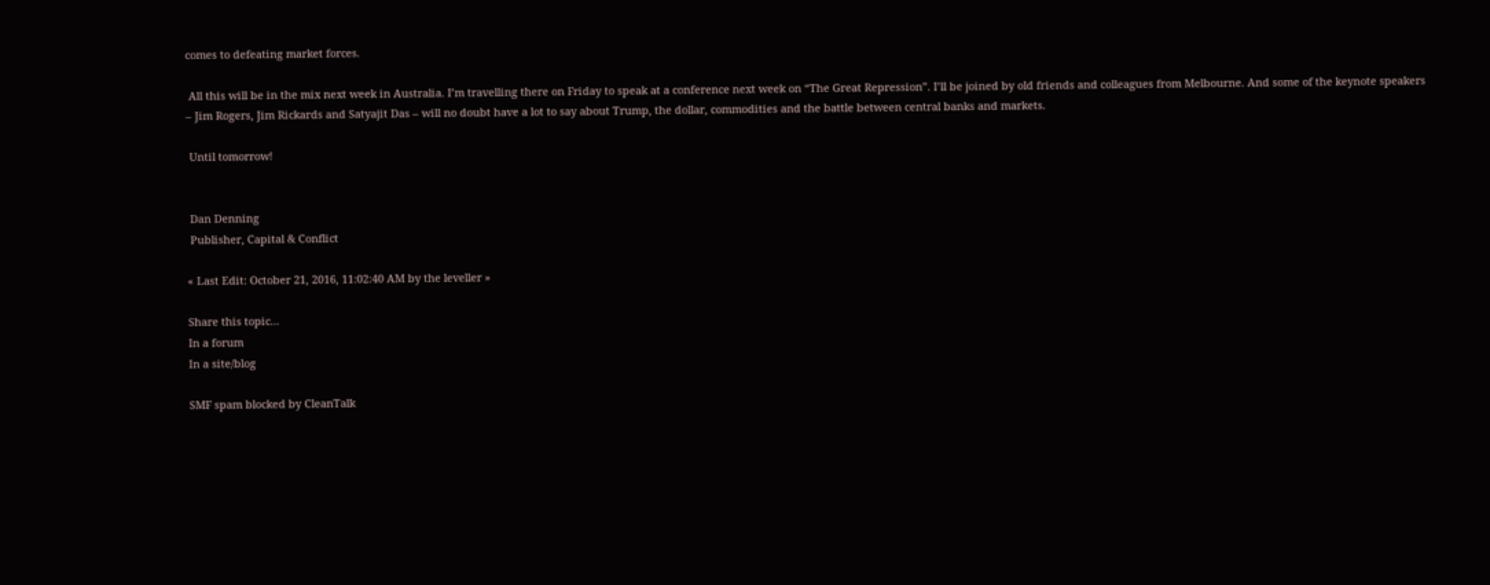comes to defeating market forces.

 All this will be in the mix next week in Australia. I’m travelling there on Friday to speak at a conference next week on “The Great Repression”. I’ll be joined by old friends and colleagues from Melbourne. And some of the keynote speakers – Jim Rogers, Jim Rickards and Satyajit Das – will no doubt have a lot to say about Trump, the dollar, commodities and the battle between central banks and markets.

 Until tomorrow!


 Dan Denning
 Publisher, Capital & Conflict

« Last Edit: October 21, 2016, 11:02:40 AM by the leveller »

Share this topic...
In a forum
In a site/blog

SMF spam blocked by CleanTalk